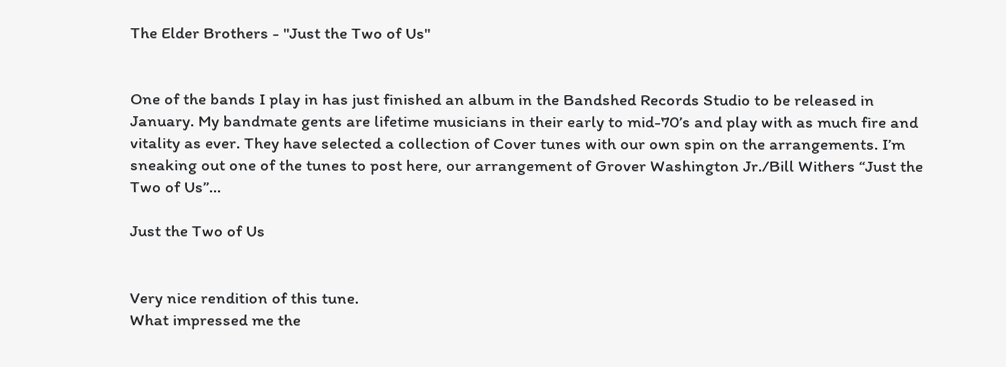The Elder Brothers - "Just the Two of Us"


One of the bands I play in has just finished an album in the Bandshed Records Studio to be released in January. My bandmate gents are lifetime musicians in their early to mid-70’s and play with as much fire and vitality as ever. They have selected a collection of Cover tunes with our own spin on the arrangements. I’m sneaking out one of the tunes to post here, our arrangement of Grover Washington Jr./Bill Withers “Just the Two of Us”…

Just the Two of Us


Very nice rendition of this tune.
What impressed me the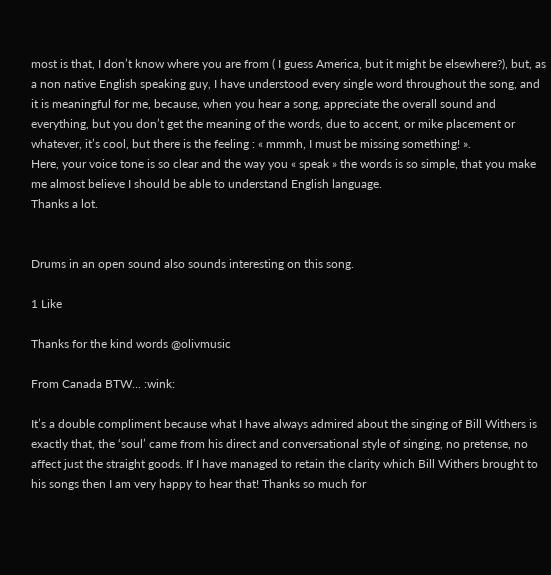most is that, I don’t know where you are from ( I guess America, but it might be elsewhere?), but, as a non native English speaking guy, I have understood every single word throughout the song, and it is meaningful for me, because, when you hear a song, appreciate the overall sound and everything, but you don’t get the meaning of the words, due to accent, or mike placement or whatever, it’s cool, but there is the feeling : « mmmh, I must be missing something! ».
Here, your voice tone is so clear and the way you « speak » the words is so simple, that you make me almost believe I should be able to understand English language.
Thanks a lot.


Drums in an open sound also sounds interesting on this song.

1 Like

Thanks for the kind words @olivmusic

From Canada BTW… :wink:

It’s a double compliment because what I have always admired about the singing of Bill Withers is exactly that, the ‘soul’ came from his direct and conversational style of singing, no pretense, no affect just the straight goods. If I have managed to retain the clarity which Bill Withers brought to his songs then I am very happy to hear that! Thanks so much for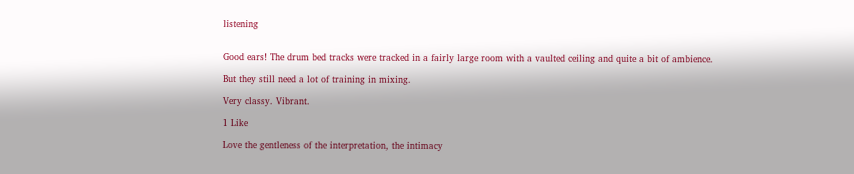listening


Good ears! The drum bed tracks were tracked in a fairly large room with a vaulted ceiling and quite a bit of ambience.

But they still need a lot of training in mixing.

Very classy. Vibrant.

1 Like

Love the gentleness of the interpretation, the intimacy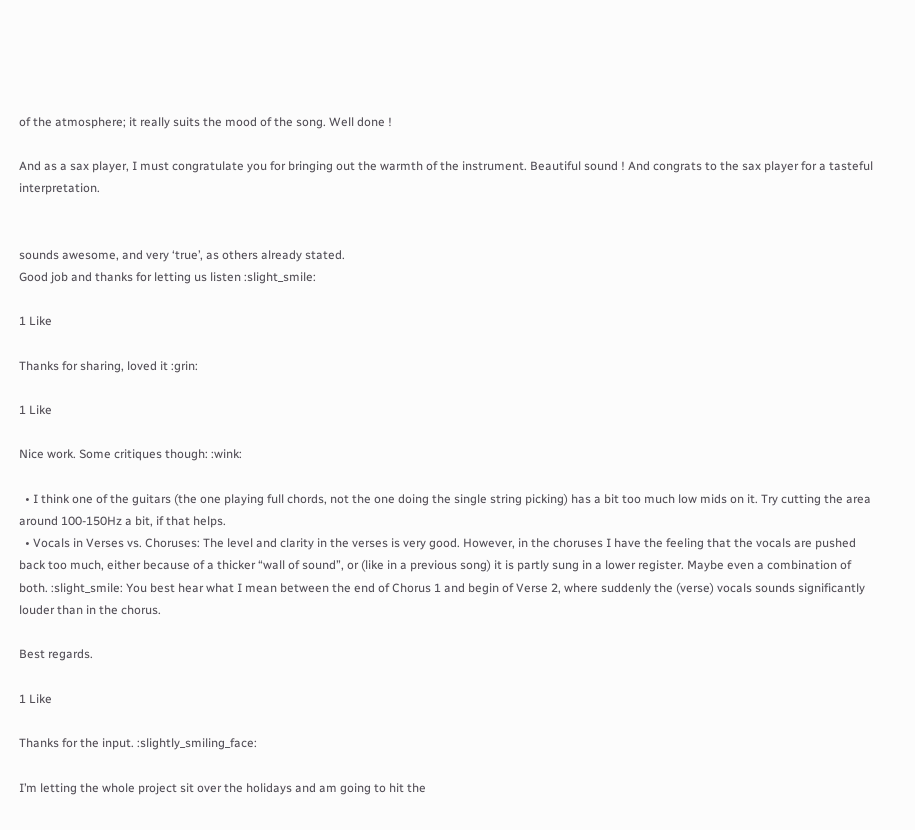of the atmosphere; it really suits the mood of the song. Well done !

And as a sax player, I must congratulate you for bringing out the warmth of the instrument. Beautiful sound ! And congrats to the sax player for a tasteful interpretation.


sounds awesome, and very ‘true’, as others already stated.
Good job and thanks for letting us listen :slight_smile:

1 Like

Thanks for sharing, loved it :grin:

1 Like

Nice work. Some critiques though: :wink:

  • I think one of the guitars (the one playing full chords, not the one doing the single string picking) has a bit too much low mids on it. Try cutting the area around 100-150Hz a bit, if that helps.
  • Vocals in Verses vs. Choruses: The level and clarity in the verses is very good. However, in the choruses I have the feeling that the vocals are pushed back too much, either because of a thicker “wall of sound”, or (like in a previous song) it is partly sung in a lower register. Maybe even a combination of both. :slight_smile: You best hear what I mean between the end of Chorus 1 and begin of Verse 2, where suddenly the (verse) vocals sounds significantly louder than in the chorus.

Best regards.

1 Like

Thanks for the input. :slightly_smiling_face:

I’m letting the whole project sit over the holidays and am going to hit the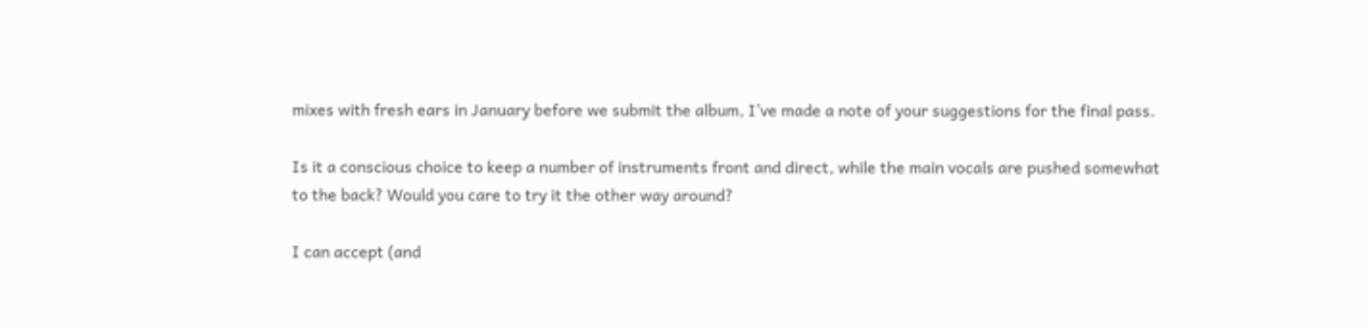mixes with fresh ears in January before we submit the album, I’ve made a note of your suggestions for the final pass.

Is it a conscious choice to keep a number of instruments front and direct, while the main vocals are pushed somewhat to the back? Would you care to try it the other way around?

I can accept (and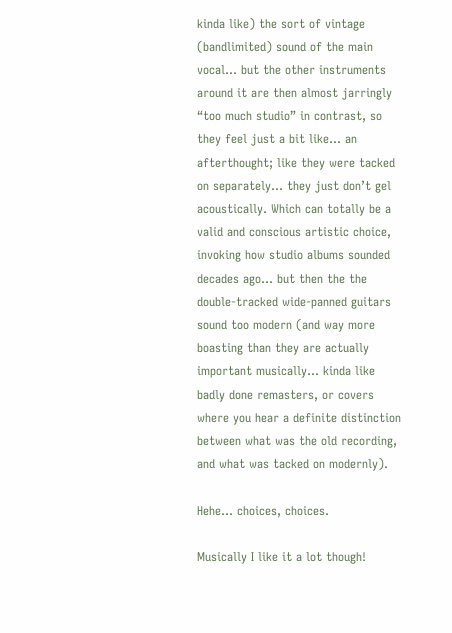kinda like) the sort of vintage (bandlimited) sound of the main vocal… but the other instruments around it are then almost jarringly “too much studio” in contrast, so they feel just a bit like… an afterthought; like they were tacked on separately… they just don’t gel acoustically. Which can totally be a valid and conscious artistic choice, invoking how studio albums sounded decades ago… but then the the double-tracked wide-panned guitars sound too modern (and way more boasting than they are actually important musically… kinda like badly done remasters, or covers where you hear a definite distinction between what was the old recording, and what was tacked on modernly).

Hehe… choices, choices.

Musically I like it a lot though!